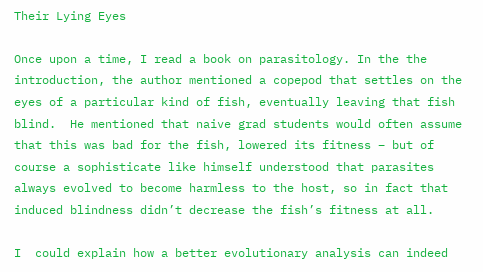Their Lying Eyes

Once upon a time, I read a book on parasitology. In the the introduction, the author mentioned a copepod that settles on the eyes of a particular kind of fish, eventually leaving that fish blind.  He mentioned that naive grad students would often assume that this was bad for the fish, lowered its fitness – but of course a sophisticate like himself understood that parasites always evolved to become harmless to the host, so in fact that induced blindness didn’t decrease the fish’s fitness at all.

I  could explain how a better evolutionary analysis can indeed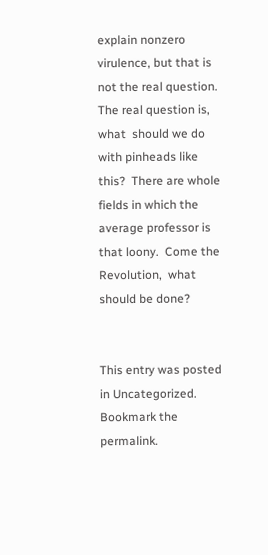explain nonzero virulence, but that is not the real question. The real question is, what  should we do with pinheads like this?  There are whole fields in which the average professor is that loony.  Come the Revolution,  what should be done?


This entry was posted in Uncategorized. Bookmark the permalink.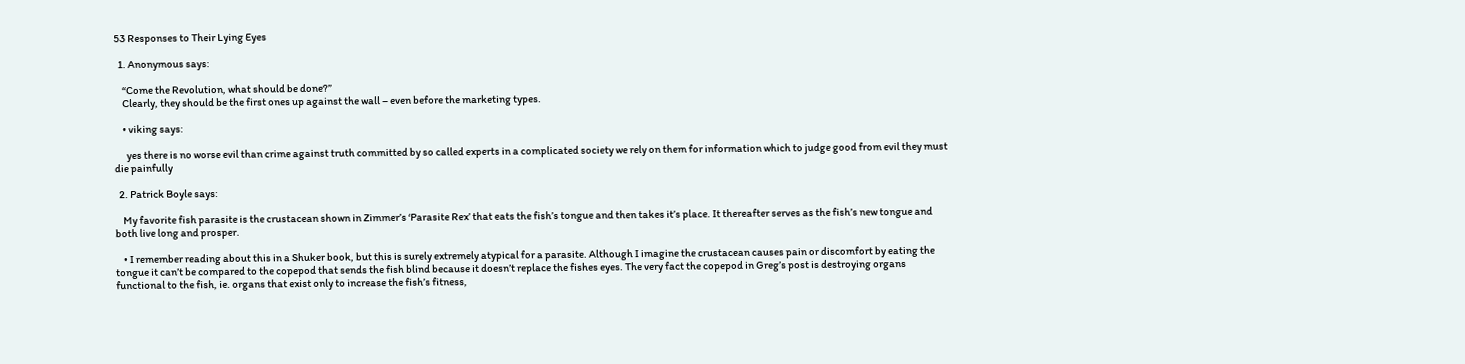53 Responses to Their Lying Eyes

  1. Anonymous says:

    “Come the Revolution, what should be done?”
    Clearly, they should be the first ones up against the wall – even before the marketing types.

    • viking says:

      yes there is no worse evil than crime against truth committed by so called experts in a complicated society we rely on them for information which to judge good from evil they must die painfully

  2. Patrick Boyle says:

    My favorite fish parasite is the crustacean shown in Zimmer’s ‘Parasite Rex’ that eats the fish’s tongue and then takes it’s place. It thereafter serves as the fish’s new tongue and both live long and prosper.

    • I remember reading about this in a Shuker book, but this is surely extremely atypical for a parasite. Although I imagine the crustacean causes pain or discomfort by eating the tongue it can’t be compared to the copepod that sends the fish blind because it doesn’t replace the fishes eyes. The very fact the copepod in Greg’s post is destroying organs functional to the fish, ie. organs that exist only to increase the fish’s fitness,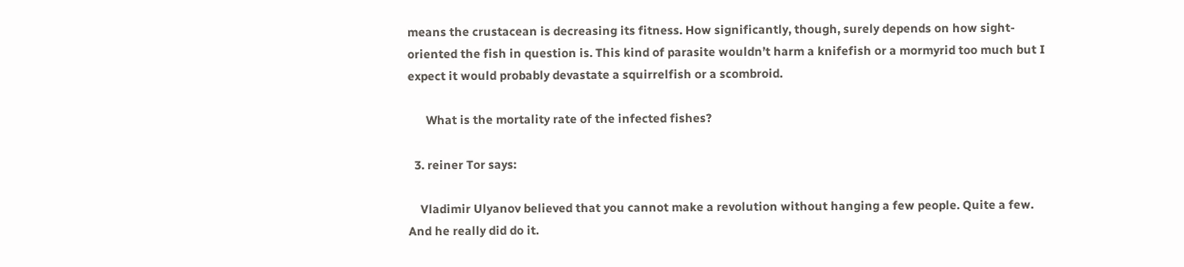means the crustacean is decreasing its fitness. How significantly, though, surely depends on how sight-oriented the fish in question is. This kind of parasite wouldn’t harm a knifefish or a mormyrid too much but I expect it would probably devastate a squirrelfish or a scombroid.

      What is the mortality rate of the infected fishes?

  3. reiner Tor says:

    Vladimir Ulyanov believed that you cannot make a revolution without hanging a few people. Quite a few. And he really did do it.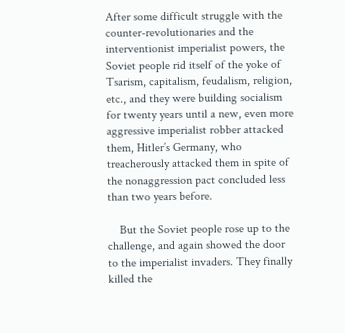After some difficult struggle with the counter-revolutionaries and the interventionist imperialist powers, the Soviet people rid itself of the yoke of Tsarism, capitalism, feudalism, religion, etc., and they were building socialism for twenty years until a new, even more aggressive imperialist robber attacked them, Hitler’s Germany, who treacherously attacked them in spite of the nonaggression pact concluded less than two years before.

    But the Soviet people rose up to the challenge, and again showed the door to the imperialist invaders. They finally killed the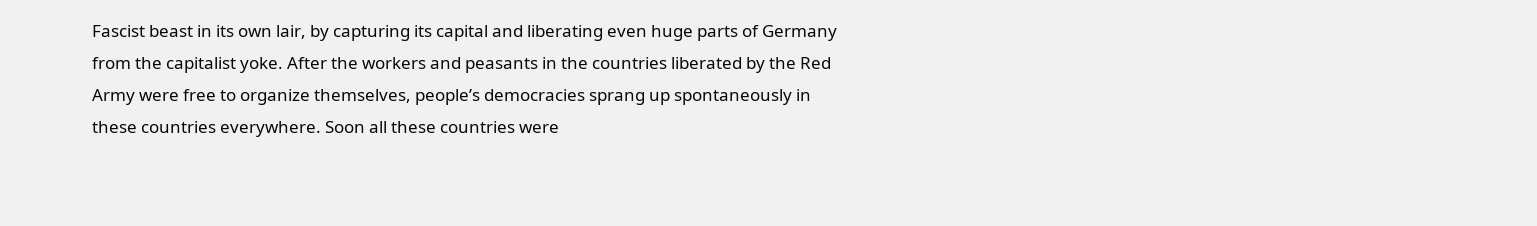Fascist beast in its own lair, by capturing its capital and liberating even huge parts of Germany from the capitalist yoke. After the workers and peasants in the countries liberated by the Red Army were free to organize themselves, people’s democracies sprang up spontaneously in these countries everywhere. Soon all these countries were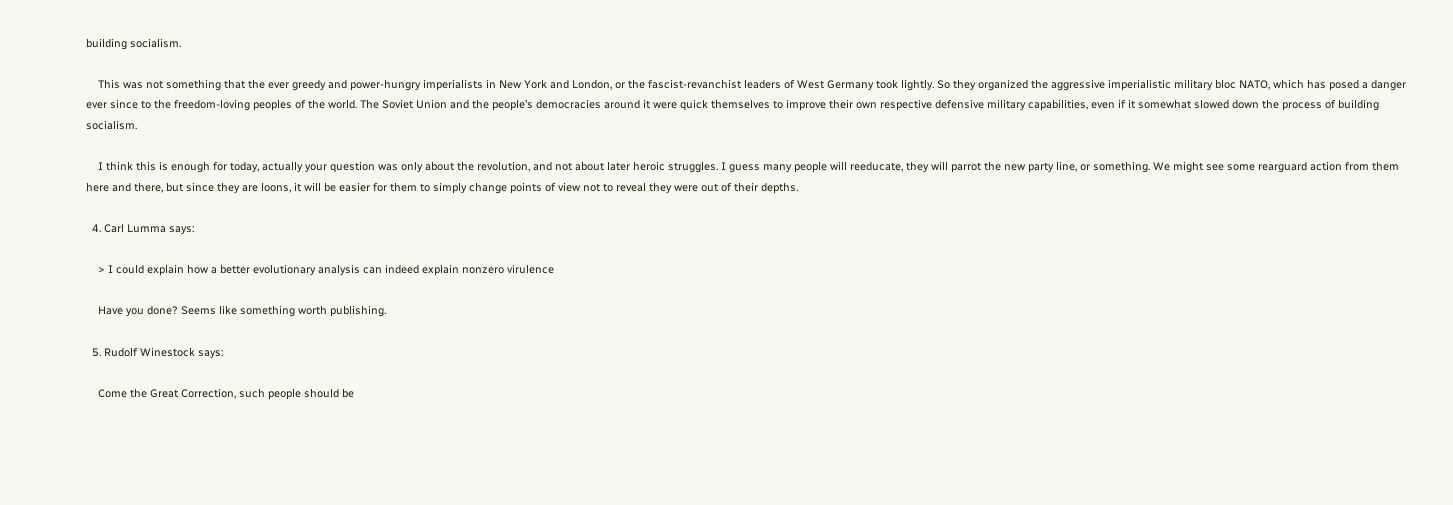building socialism.

    This was not something that the ever greedy and power-hungry imperialists in New York and London, or the fascist-revanchist leaders of West Germany took lightly. So they organized the aggressive imperialistic military bloc NATO, which has posed a danger ever since to the freedom-loving peoples of the world. The Soviet Union and the people’s democracies around it were quick themselves to improve their own respective defensive military capabilities, even if it somewhat slowed down the process of building socialism.

    I think this is enough for today, actually your question was only about the revolution, and not about later heroic struggles. I guess many people will reeducate, they will parrot the new party line, or something. We might see some rearguard action from them here and there, but since they are loons, it will be easier for them to simply change points of view not to reveal they were out of their depths.

  4. Carl Lumma says:

    > I could explain how a better evolutionary analysis can indeed explain nonzero virulence

    Have you done? Seems like something worth publishing.

  5. Rudolf Winestock says:

    Come the Great Correction, such people should be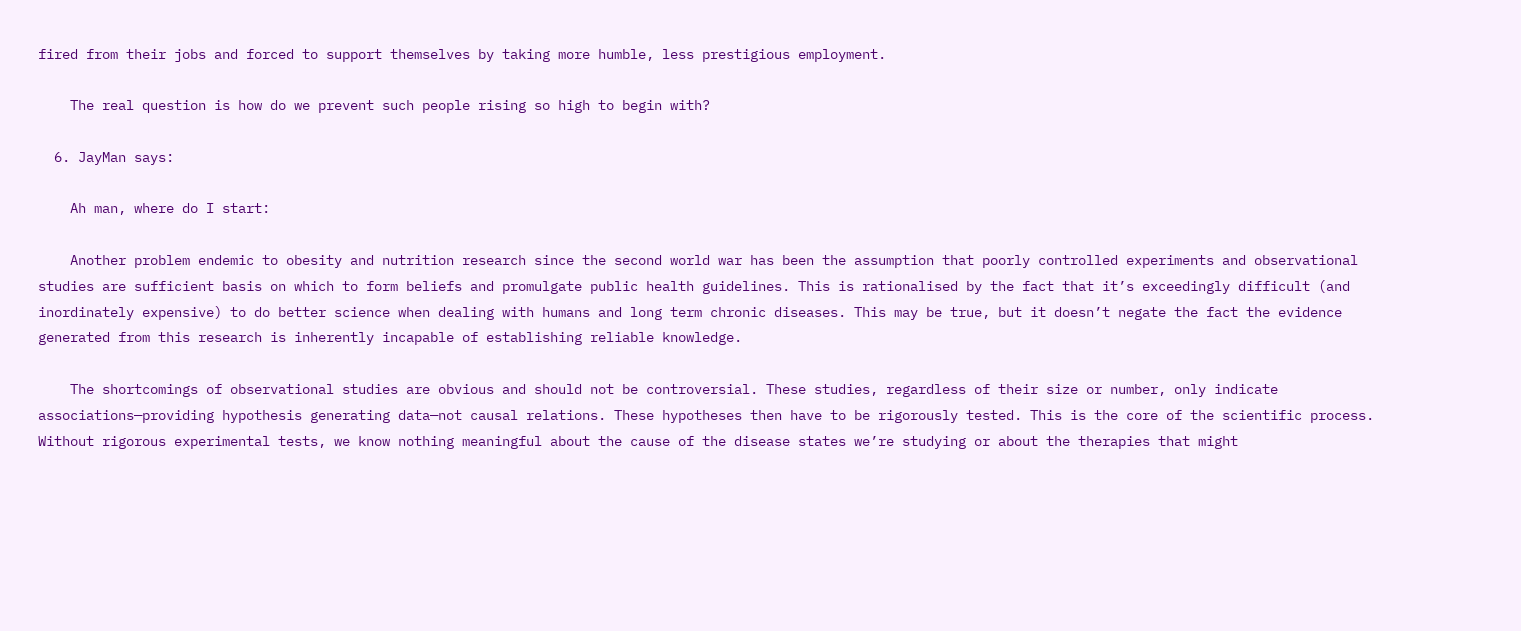fired from their jobs and forced to support themselves by taking more humble, less prestigious employment.

    The real question is how do we prevent such people rising so high to begin with?

  6. JayMan says:

    Ah man, where do I start:

    Another problem endemic to obesity and nutrition research since the second world war has been the assumption that poorly controlled experiments and observational studies are sufficient basis on which to form beliefs and promulgate public health guidelines. This is rationalised by the fact that it’s exceedingly difficult (and inordinately expensive) to do better science when dealing with humans and long term chronic diseases. This may be true, but it doesn’t negate the fact the evidence generated from this research is inherently incapable of establishing reliable knowledge.

    The shortcomings of observational studies are obvious and should not be controversial. These studies, regardless of their size or number, only indicate associations—providing hypothesis generating data—not causal relations. These hypotheses then have to be rigorously tested. This is the core of the scientific process. Without rigorous experimental tests, we know nothing meaningful about the cause of the disease states we’re studying or about the therapies that might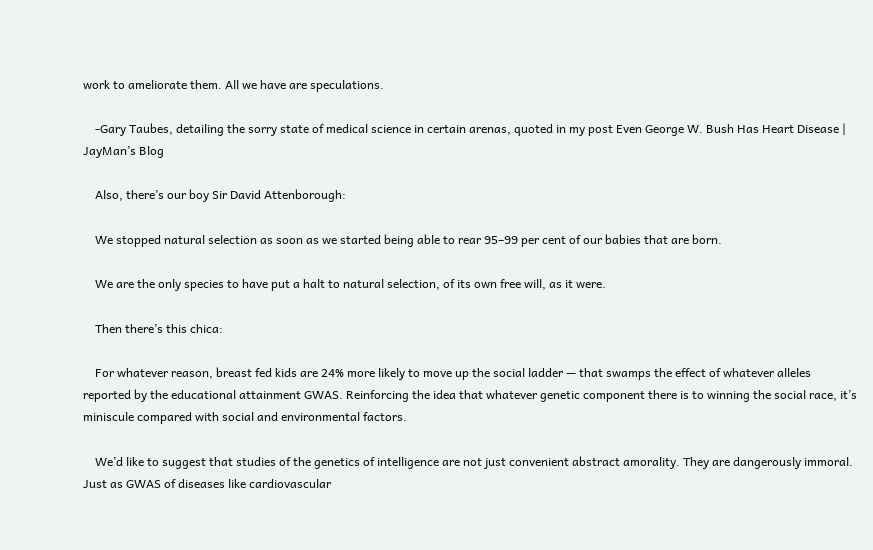work to ameliorate them. All we have are speculations.

    -Gary Taubes, detailing the sorry state of medical science in certain arenas, quoted in my post Even George W. Bush Has Heart Disease | JayMan’s Blog

    Also, there’s our boy Sir David Attenborough:

    We stopped natural selection as soon as we started being able to rear 95–99 per cent of our babies that are born.

    We are the only species to have put a halt to natural selection, of its own free will, as it were.

    Then there’s this chica:

    For whatever reason, breast fed kids are 24% more likely to move up the social ladder — that swamps the effect of whatever alleles reported by the educational attainment GWAS. Reinforcing the idea that whatever genetic component there is to winning the social race, it’s miniscule compared with social and environmental factors.

    We’d like to suggest that studies of the genetics of intelligence are not just convenient abstract amorality. They are dangerously immoral. Just as GWAS of diseases like cardiovascular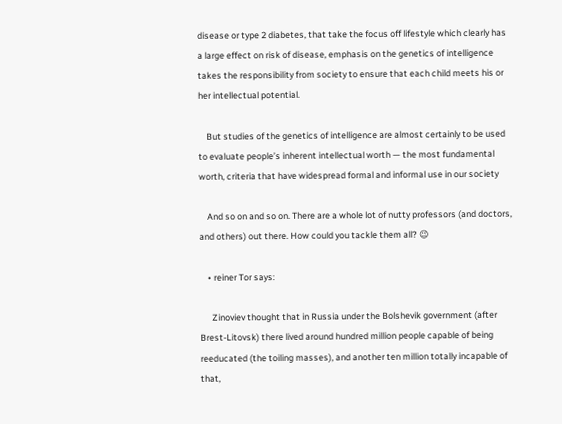disease or type 2 diabetes, that take the focus off lifestyle which clearly has a large effect on risk of disease, emphasis on the genetics of intelligence takes the responsibility from society to ensure that each child meets his or her intellectual potential.

    But studies of the genetics of intelligence are almost certainly to be used to evaluate people’s inherent intellectual worth — the most fundamental worth, criteria that have widespread formal and informal use in our society

    And so on and so on. There are a whole lot of nutty professors (and doctors, and others) out there. How could you tackle them all? 😉

    • reiner Tor says:

      Zinoviev thought that in Russia under the Bolshevik government (after Brest-Litovsk) there lived around hundred million people capable of being reeducated (the toiling masses), and another ten million totally incapable of that,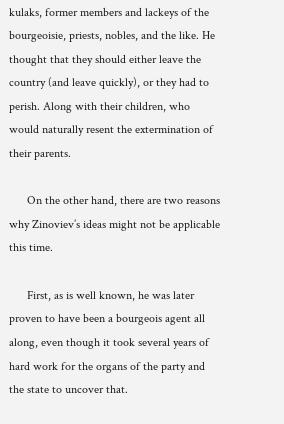kulaks, former members and lackeys of the bourgeoisie, priests, nobles, and the like. He thought that they should either leave the country (and leave quickly), or they had to perish. Along with their children, who would naturally resent the extermination of their parents.

      On the other hand, there are two reasons why Zinoviev’s ideas might not be applicable this time.

      First, as is well known, he was later proven to have been a bourgeois agent all along, even though it took several years of hard work for the organs of the party and the state to uncover that.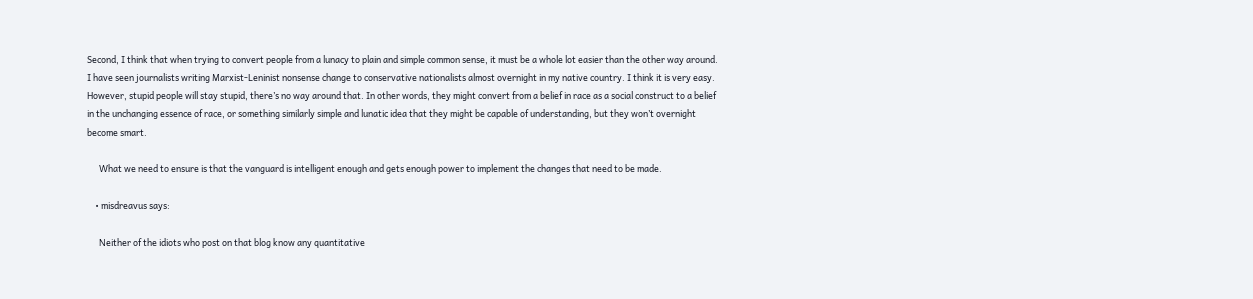Second, I think that when trying to convert people from a lunacy to plain and simple common sense, it must be a whole lot easier than the other way around. I have seen journalists writing Marxist-Leninist nonsense change to conservative nationalists almost overnight in my native country. I think it is very easy. However, stupid people will stay stupid, there’s no way around that. In other words, they might convert from a belief in race as a social construct to a belief in the unchanging essence of race, or something similarly simple and lunatic idea that they might be capable of understanding, but they won’t overnight become smart.

      What we need to ensure is that the vanguard is intelligent enough and gets enough power to implement the changes that need to be made.

    • misdreavus says:

      Neither of the idiots who post on that blog know any quantitative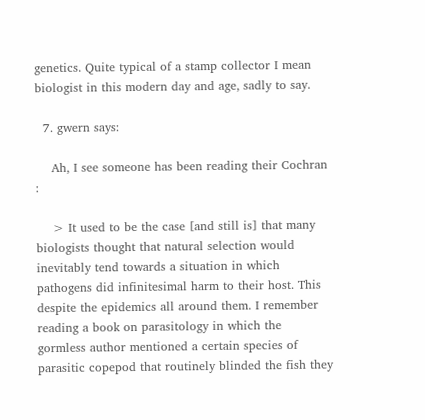genetics. Quite typical of a stamp collector I mean biologist in this modern day and age, sadly to say.

  7. gwern says:

    Ah, I see someone has been reading their Cochran :

    > It used to be the case [and still is] that many biologists thought that natural selection would inevitably tend towards a situation in which pathogens did infinitesimal harm to their host. This despite the epidemics all around them. I remember reading a book on parasitology in which the gormless author mentioned a certain species of parasitic copepod that routinely blinded the fish they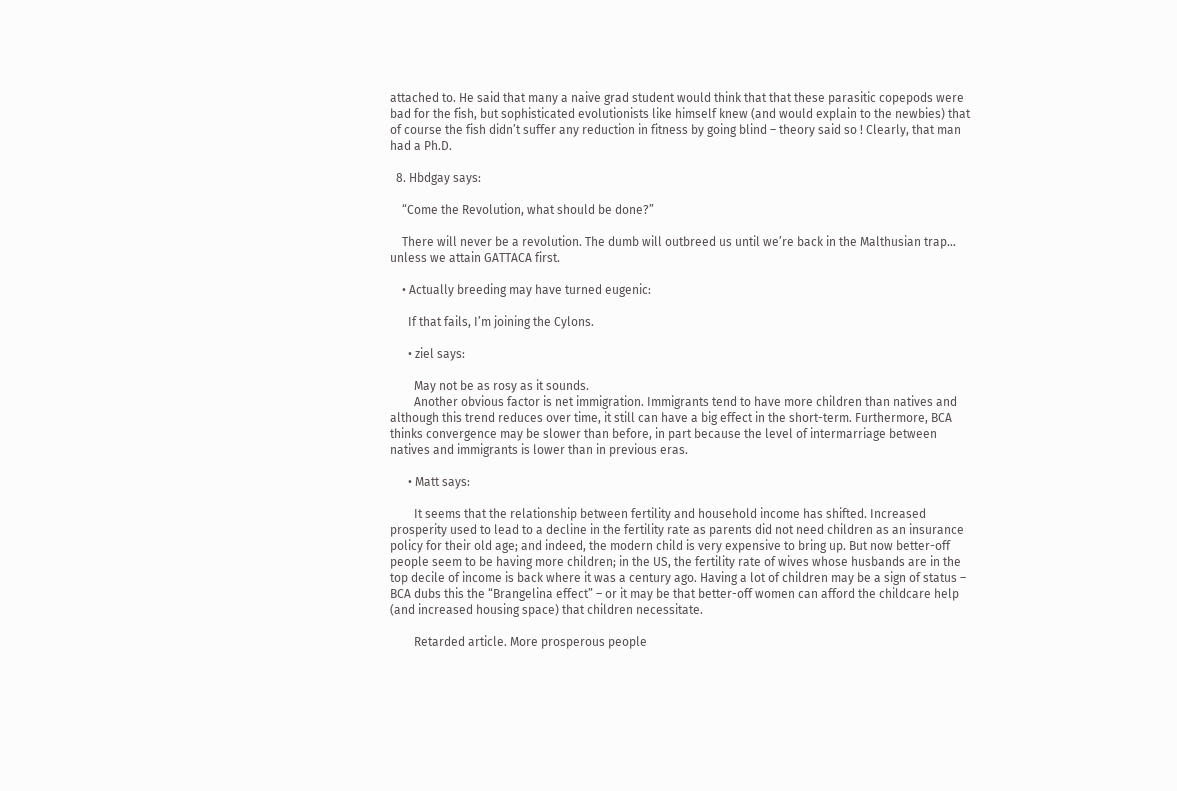attached to. He said that many a naive grad student would think that that these parasitic copepods were bad for the fish, but sophisticated evolutionists like himself knew (and would explain to the newbies) that of course the fish didn’t suffer any reduction in fitness by going blind – theory said so ! Clearly, that man had a Ph.D.

  8. Hbdgay says:

    “Come the Revolution, what should be done?”

    There will never be a revolution. The dumb will outbreed us until we’re back in the Malthusian trap… unless we attain GATTACA first.

    • Actually breeding may have turned eugenic:

      If that fails, I’m joining the Cylons.

      • ziel says:

        May not be as rosy as it sounds.
        Another obvious factor is net immigration. Immigrants tend to have more children than natives and although this trend reduces over time, it still can have a big effect in the short-term. Furthermore, BCA thinks convergence may be slower than before, in part because the level of intermarriage between natives and immigrants is lower than in previous eras.

      • Matt says:

        It seems that the relationship between fertility and household income has shifted. Increased prosperity used to lead to a decline in the fertility rate as parents did not need children as an insurance policy for their old age; and indeed, the modern child is very expensive to bring up. But now better-off people seem to be having more children; in the US, the fertility rate of wives whose husbands are in the top decile of income is back where it was a century ago. Having a lot of children may be a sign of status – BCA dubs this the “Brangelina effect” – or it may be that better-off women can afford the childcare help (and increased housing space) that children necessitate.

        Retarded article. More prosperous people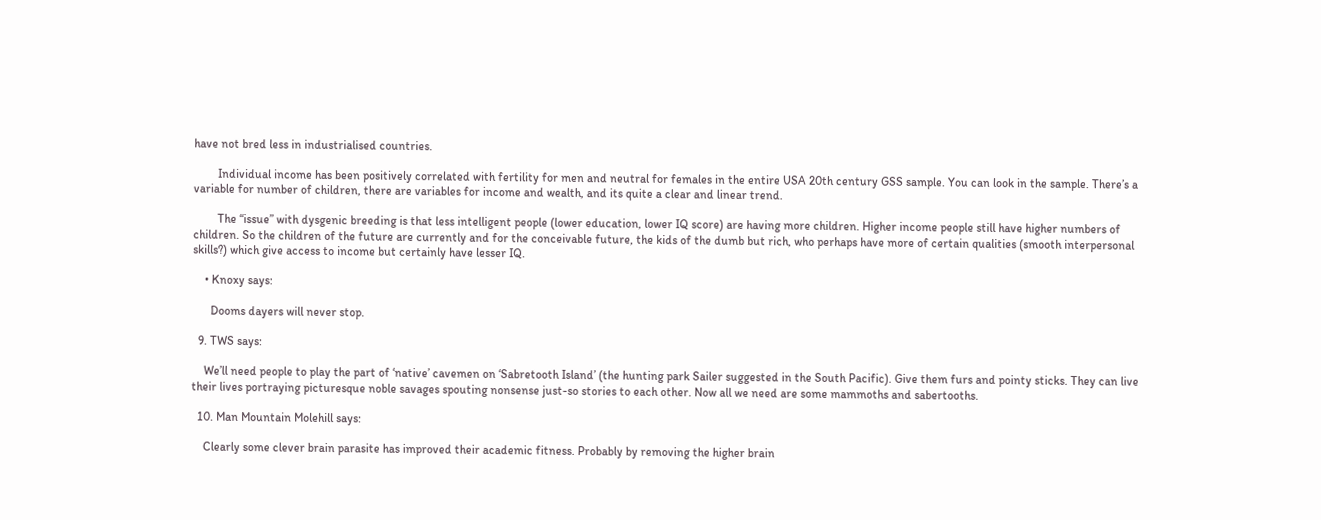have not bred less in industrialised countries.

        Individual income has been positively correlated with fertility for men and neutral for females in the entire USA 20th century GSS sample. You can look in the sample. There’s a variable for number of children, there are variables for income and wealth, and its quite a clear and linear trend.

        The “issue” with dysgenic breeding is that less intelligent people (lower education, lower IQ score) are having more children. Higher income people still have higher numbers of children. So the children of the future are currently and for the conceivable future, the kids of the dumb but rich, who perhaps have more of certain qualities (smooth interpersonal skills?) which give access to income but certainly have lesser IQ.

    • Knoxy says:

      Dooms dayers will never stop.

  9. TWS says:

    We’ll need people to play the part of ‘native’ cavemen on ‘Sabretooth Island’ (the hunting park Sailer suggested in the South Pacific). Give them furs and pointy sticks. They can live their lives portraying picturesque noble savages spouting nonsense just-so stories to each other. Now all we need are some mammoths and sabertooths.

  10. Man Mountain Molehill says:

    Clearly some clever brain parasite has improved their academic fitness. Probably by removing the higher brain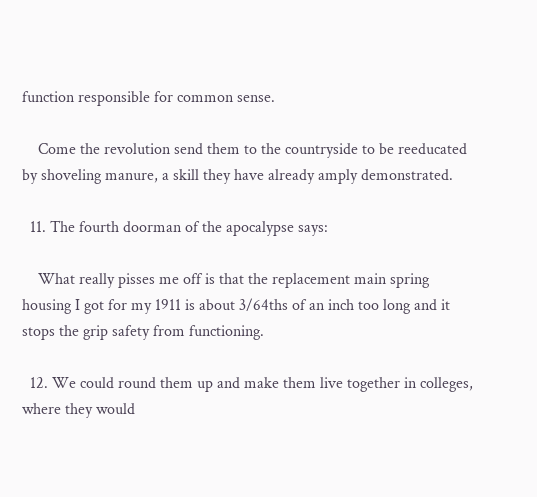function responsible for common sense.

    Come the revolution send them to the countryside to be reeducated by shoveling manure, a skill they have already amply demonstrated.

  11. The fourth doorman of the apocalypse says:

    What really pisses me off is that the replacement main spring housing I got for my 1911 is about 3/64ths of an inch too long and it stops the grip safety from functioning.

  12. We could round them up and make them live together in colleges, where they would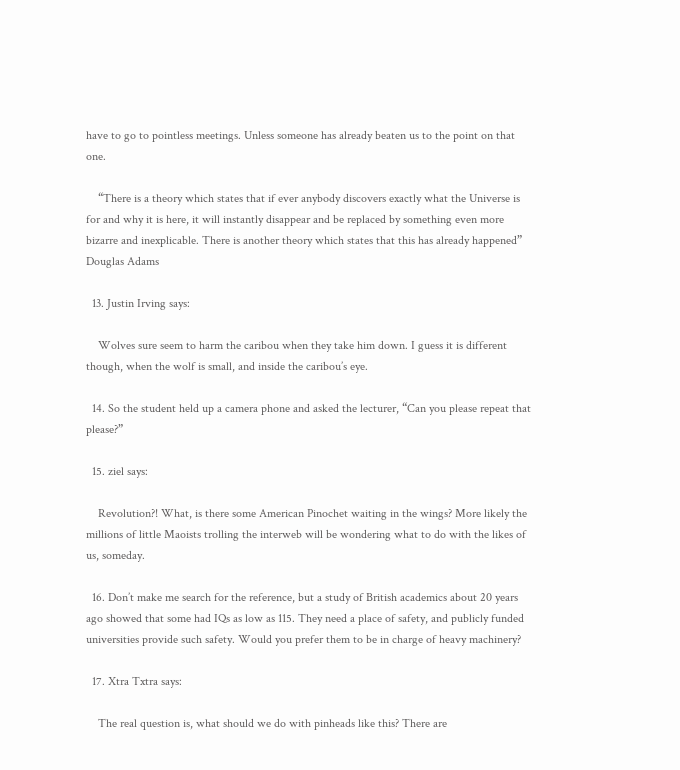have to go to pointless meetings. Unless someone has already beaten us to the point on that one.

    “There is a theory which states that if ever anybody discovers exactly what the Universe is for and why it is here, it will instantly disappear and be replaced by something even more bizarre and inexplicable. There is another theory which states that this has already happened” Douglas Adams

  13. Justin Irving says:

    Wolves sure seem to harm the caribou when they take him down. I guess it is different though, when the wolf is small, and inside the caribou’s eye.

  14. So the student held up a camera phone and asked the lecturer, “Can you please repeat that please?”

  15. ziel says:

    Revolution?! What, is there some American Pinochet waiting in the wings? More likely the millions of little Maoists trolling the interweb will be wondering what to do with the likes of us, someday.

  16. Don’t make me search for the reference, but a study of British academics about 20 years ago showed that some had IQs as low as 115. They need a place of safety, and publicly funded universities provide such safety. Would you prefer them to be in charge of heavy machinery?

  17. Xtra Txtra says:

    The real question is, what should we do with pinheads like this? There are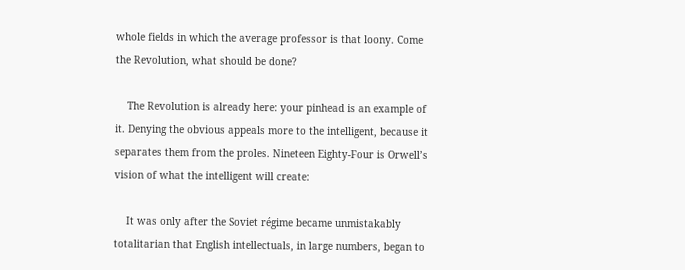whole fields in which the average professor is that loony. Come the Revolution, what should be done?

    The Revolution is already here: your pinhead is an example of it. Denying the obvious appeals more to the intelligent, because it separates them from the proles. Nineteen Eighty-Four is Orwell’s vision of what the intelligent will create:

    It was only after the Soviet régime became unmistakably totalitarian that English intellectuals, in large numbers, began to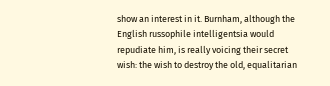show an interest in it. Burnham, although the English russophile intelligentsia would repudiate him, is really voicing their secret wish: the wish to destroy the old, equalitarian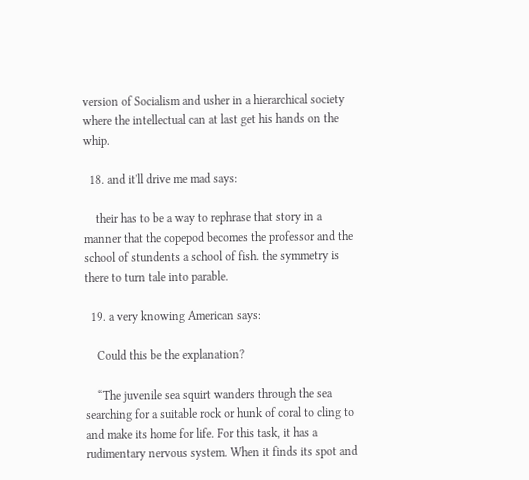version of Socialism and usher in a hierarchical society where the intellectual can at last get his hands on the whip.

  18. and it'll drive me mad says:

    their has to be a way to rephrase that story in a manner that the copepod becomes the professor and the school of stundents a school of fish. the symmetry is there to turn tale into parable.

  19. a very knowing American says:

    Could this be the explanation?

    “The juvenile sea squirt wanders through the sea searching for a suitable rock or hunk of coral to cling to and make its home for life. For this task, it has a rudimentary nervous system. When it finds its spot and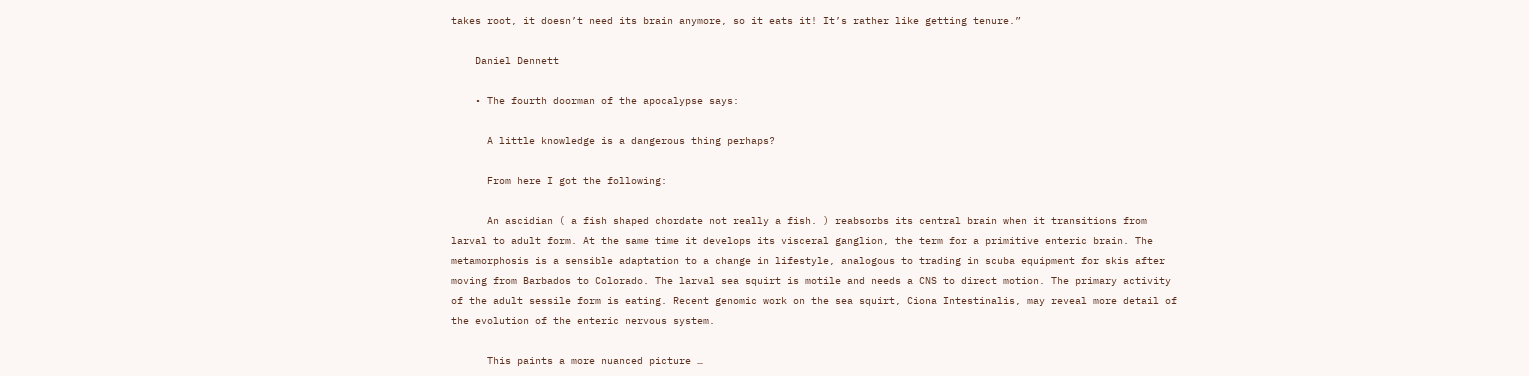takes root, it doesn’t need its brain anymore, so it eats it! It’s rather like getting tenure.”

    Daniel Dennett

    • The fourth doorman of the apocalypse says:

      A little knowledge is a dangerous thing perhaps?

      From here I got the following:

      An ascidian ( a fish shaped chordate not really a fish. ) reabsorbs its central brain when it transitions from larval to adult form. At the same time it develops its visceral ganglion, the term for a primitive enteric brain. The metamorphosis is a sensible adaptation to a change in lifestyle, analogous to trading in scuba equipment for skis after moving from Barbados to Colorado. The larval sea squirt is motile and needs a CNS to direct motion. The primary activity of the adult sessile form is eating. Recent genomic work on the sea squirt, Ciona Intestinalis, may reveal more detail of the evolution of the enteric nervous system.

      This paints a more nuanced picture …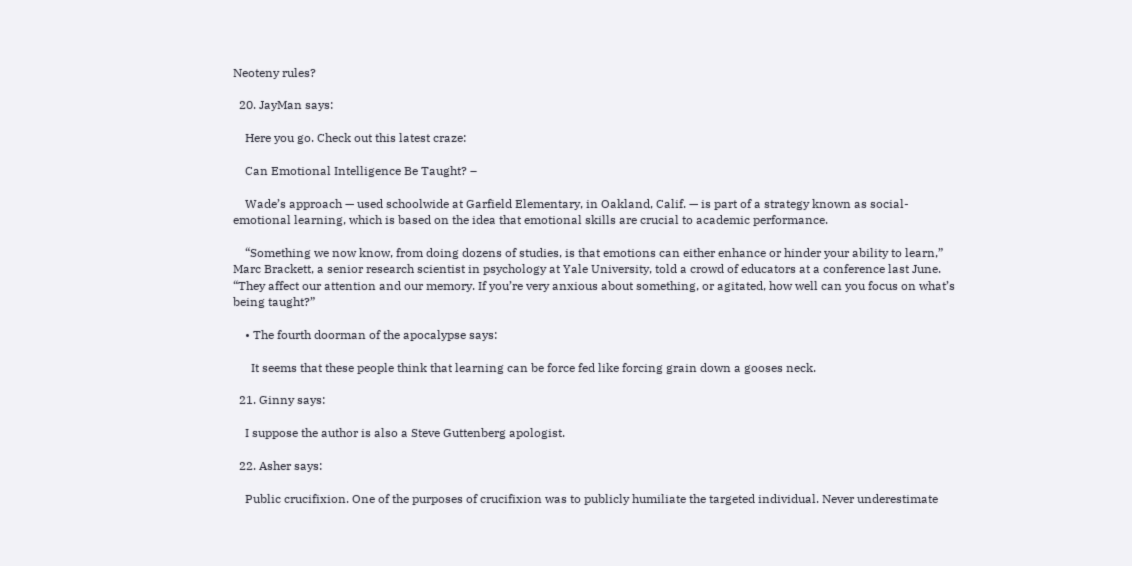Neoteny rules?

  20. JayMan says:

    Here you go. Check out this latest craze:

    Can Emotional Intelligence Be Taught? –

    Wade’s approach — used schoolwide at Garfield Elementary, in Oakland, Calif. — is part of a strategy known as social-emotional learning, which is based on the idea that emotional skills are crucial to academic performance.

    “Something we now know, from doing dozens of studies, is that emotions can either enhance or hinder your ability to learn,” Marc Brackett, a senior research scientist in psychology at Yale University, told a crowd of educators at a conference last June. “They affect our attention and our memory. If you’re very anxious about something, or agitated, how well can you focus on what’s being taught?”

    • The fourth doorman of the apocalypse says:

      It seems that these people think that learning can be force fed like forcing grain down a gooses neck.

  21. Ginny says:

    I suppose the author is also a Steve Guttenberg apologist.

  22. Asher says:

    Public crucifixion. One of the purposes of crucifixion was to publicly humiliate the targeted individual. Never underestimate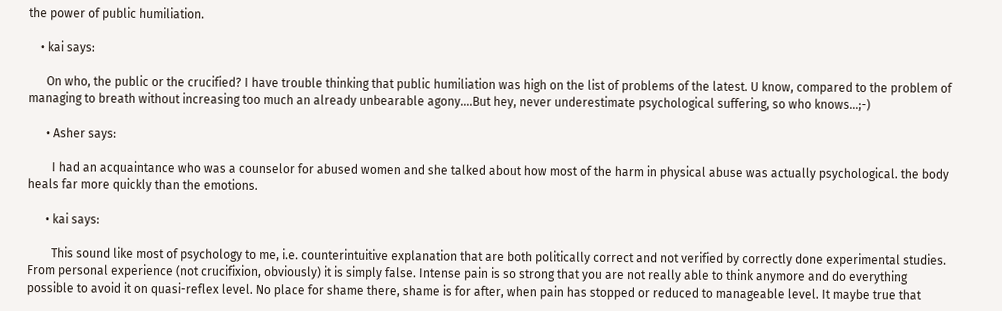the power of public humiliation.

    • kai says:

      On who, the public or the crucified? I have trouble thinking that public humiliation was high on the list of problems of the latest. U know, compared to the problem of managing to breath without increasing too much an already unbearable agony….But hey, never underestimate psychological suffering, so who knows…;-)

      • Asher says:

        I had an acquaintance who was a counselor for abused women and she talked about how most of the harm in physical abuse was actually psychological. the body heals far more quickly than the emotions.

      • kai says:

        This sound like most of psychology to me, i.e. counterintuitive explanation that are both politically correct and not verified by correctly done experimental studies. From personal experience (not crucifixion, obviously) it is simply false. Intense pain is so strong that you are not really able to think anymore and do everything possible to avoid it on quasi-reflex level. No place for shame there, shame is for after, when pain has stopped or reduced to manageable level. It maybe true that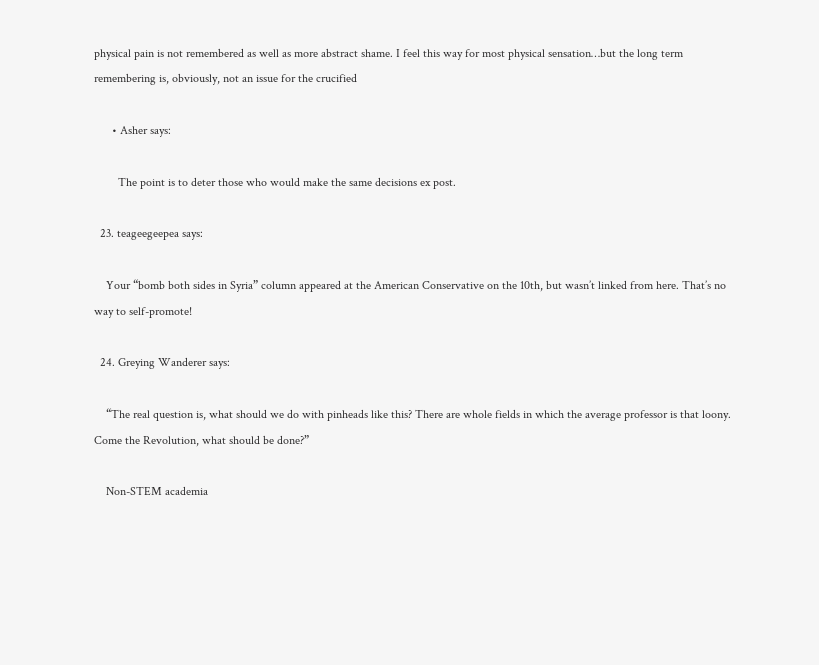physical pain is not remembered as well as more abstract shame. I feel this way for most physical sensation…but the long term remembering is, obviously, not an issue for the crucified

      • Asher says:

        The point is to deter those who would make the same decisions ex post.

  23. teageegeepea says:

    Your “bomb both sides in Syria” column appeared at the American Conservative on the 10th, but wasn’t linked from here. That’s no way to self-promote!

  24. Greying Wanderer says:

    “The real question is, what should we do with pinheads like this? There are whole fields in which the average professor is that loony. Come the Revolution, what should be done?”

    Non-STEM academia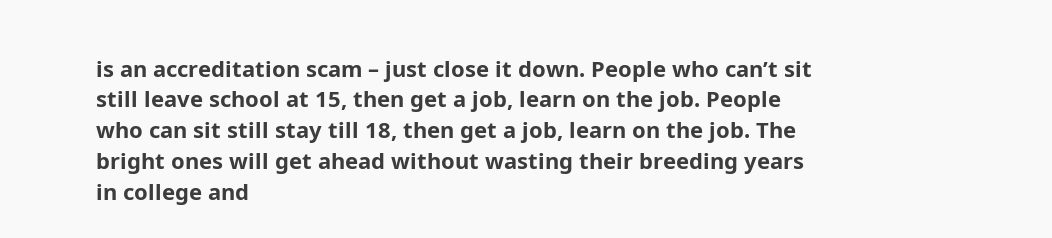is an accreditation scam – just close it down. People who can’t sit still leave school at 15, then get a job, learn on the job. People who can sit still stay till 18, then get a job, learn on the job. The bright ones will get ahead without wasting their breeding years in college and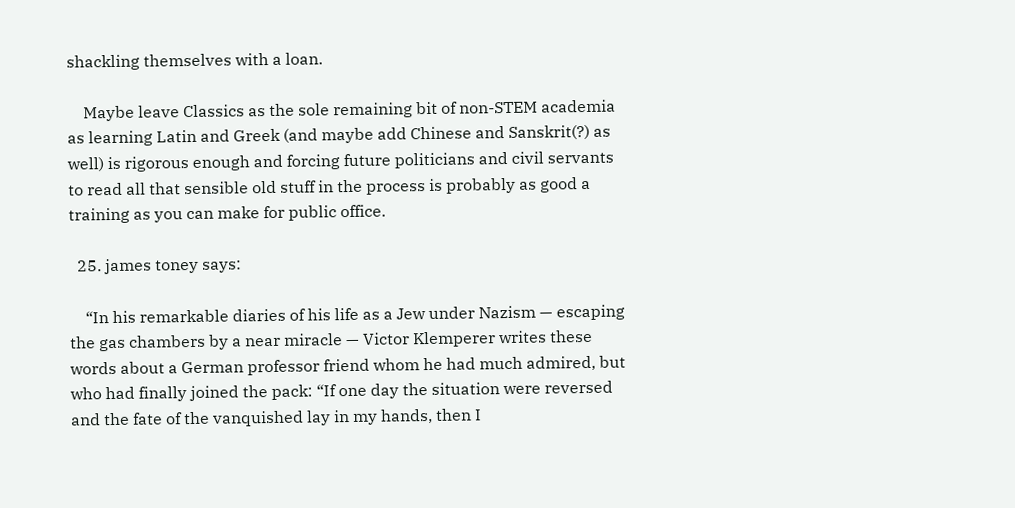shackling themselves with a loan.

    Maybe leave Classics as the sole remaining bit of non-STEM academia as learning Latin and Greek (and maybe add Chinese and Sanskrit(?) as well) is rigorous enough and forcing future politicians and civil servants to read all that sensible old stuff in the process is probably as good a training as you can make for public office.

  25. james toney says:

    “In his remarkable diaries of his life as a Jew under Nazism — escaping the gas chambers by a near miracle — Victor Klemperer writes these words about a German professor friend whom he had much admired, but who had finally joined the pack: “If one day the situation were reversed and the fate of the vanquished lay in my hands, then I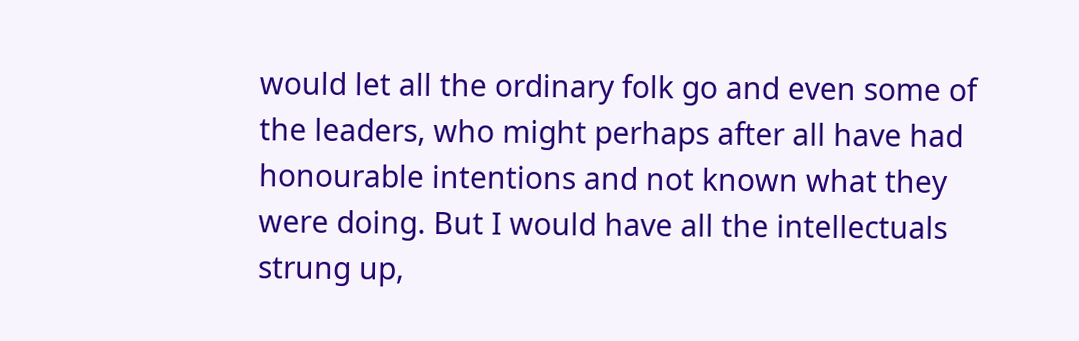would let all the ordinary folk go and even some of the leaders, who might perhaps after all have had honourable intentions and not known what they were doing. But I would have all the intellectuals strung up,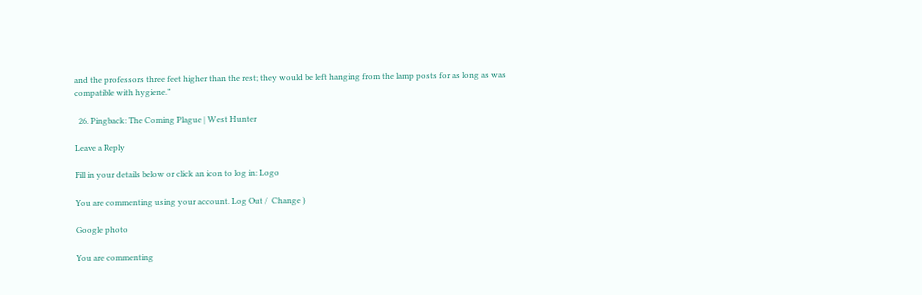and the professors three feet higher than the rest; they would be left hanging from the lamp posts for as long as was compatible with hygiene.”

  26. Pingback: The Coming Plague | West Hunter

Leave a Reply

Fill in your details below or click an icon to log in: Logo

You are commenting using your account. Log Out /  Change )

Google photo

You are commenting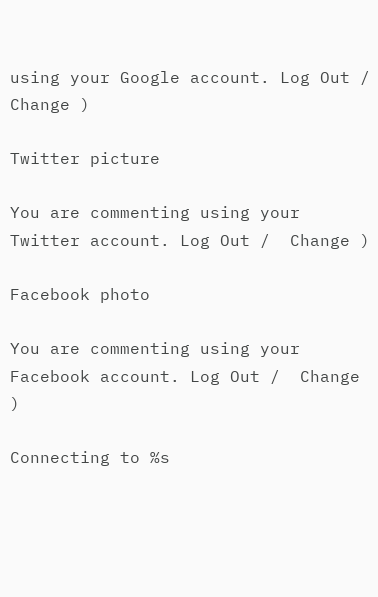using your Google account. Log Out /  Change )

Twitter picture

You are commenting using your Twitter account. Log Out /  Change )

Facebook photo

You are commenting using your Facebook account. Log Out /  Change )

Connecting to %s